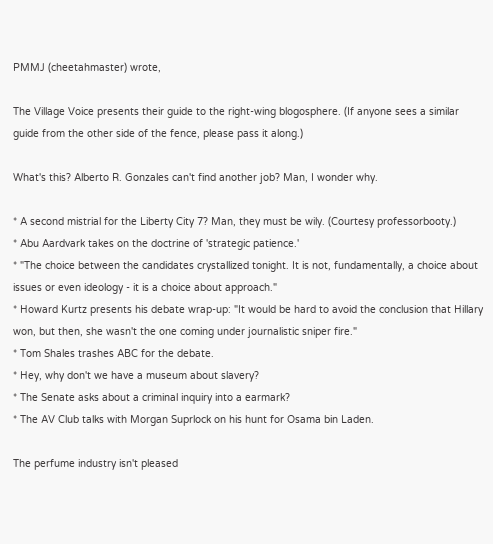PMMJ (cheetahmaster) wrote,

The Village Voice presents their guide to the right-wing blogosphere. (If anyone sees a similar guide from the other side of the fence, please pass it along.)

What's this? Alberto R. Gonzales can't find another job? Man, I wonder why.

* A second mistrial for the Liberty City 7? Man, they must be wily. (Courtesy professorbooty.)
* Abu Aardvark takes on the doctrine of 'strategic patience.'
* "The choice between the candidates crystallized tonight. It is not, fundamentally, a choice about issues or even ideology - it is a choice about approach."
* Howard Kurtz presents his debate wrap-up: "It would be hard to avoid the conclusion that Hillary won, but then, she wasn't the one coming under journalistic sniper fire."
* Tom Shales trashes ABC for the debate.
* Hey, why don't we have a museum about slavery?
* The Senate asks about a criminal inquiry into a earmark?
* The AV Club talks with Morgan Suprlock on his hunt for Osama bin Laden.

The perfume industry isn't pleased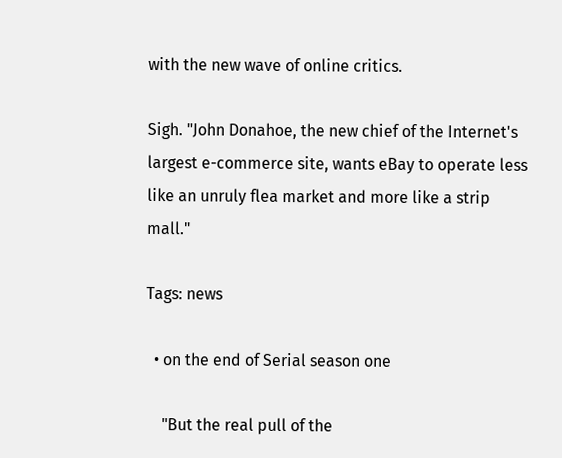with the new wave of online critics.

Sigh. "John Donahoe, the new chief of the Internet's largest e-commerce site, wants eBay to operate less like an unruly flea market and more like a strip mall."

Tags: news

  • on the end of Serial season one

    "But the real pull of the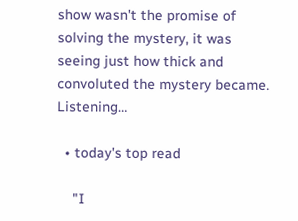show wasn't the promise of solving the mystery, it was seeing just how thick and convoluted the mystery became. Listening…

  • today's top read

    "I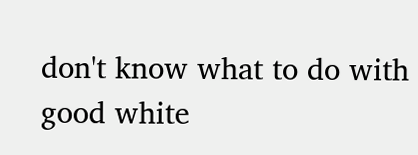don't know what to do with good white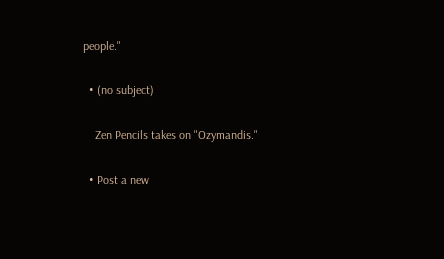people."

  • (no subject)

    Zen Pencils takes on "Ozymandis."

  • Post a new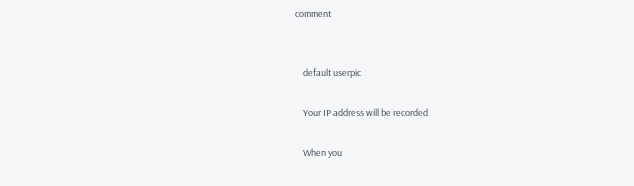comment


    default userpic

    Your IP address will be recorded

    When you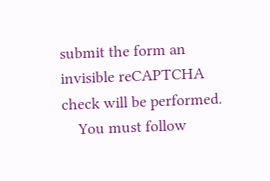submit the form an invisible reCAPTCHA check will be performed.
    You must follow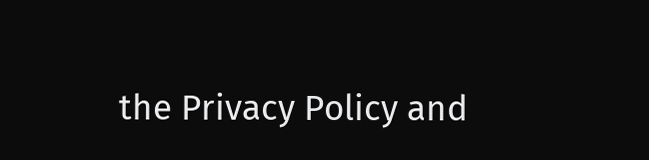the Privacy Policy and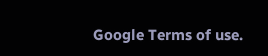Google Terms of use.